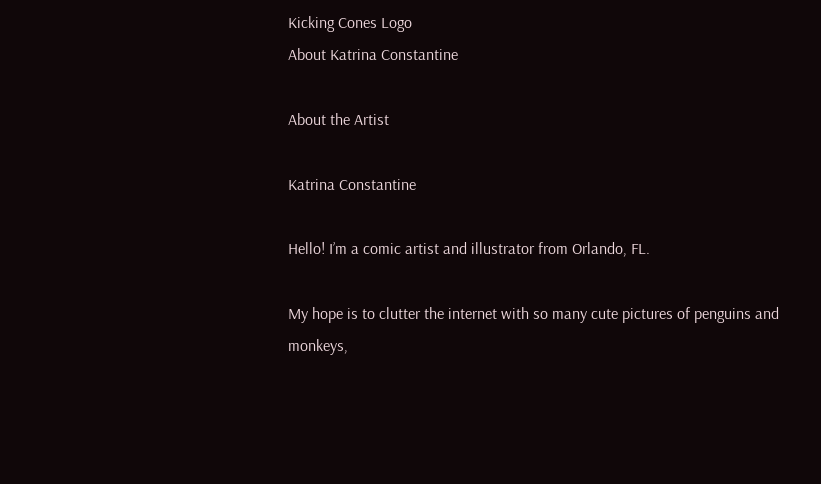Kicking Cones Logo
About Katrina Constantine

About the Artist

Katrina Constantine

Hello! I’m a comic artist and illustrator from Orlando, FL.

My hope is to clutter the internet with so many cute pictures of penguins and monkeys,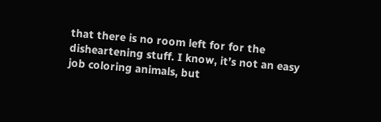that there is no room left for for the disheartening stuff. I know, it’s not an easy job coloring animals, but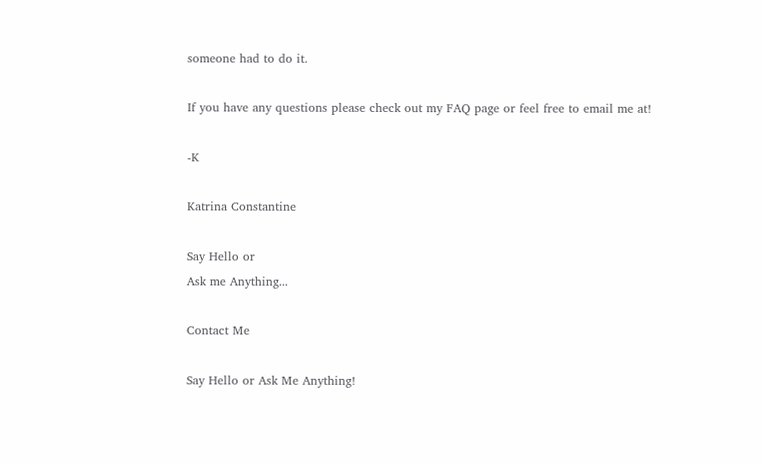someone had to do it.

If you have any questions please check out my FAQ page or feel free to email me at!

-K

Katrina Constantine

Say Hello or
Ask me Anything...

Contact Me

Say Hello or Ask Me Anything!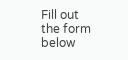Fill out the form below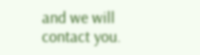and we will contact you.